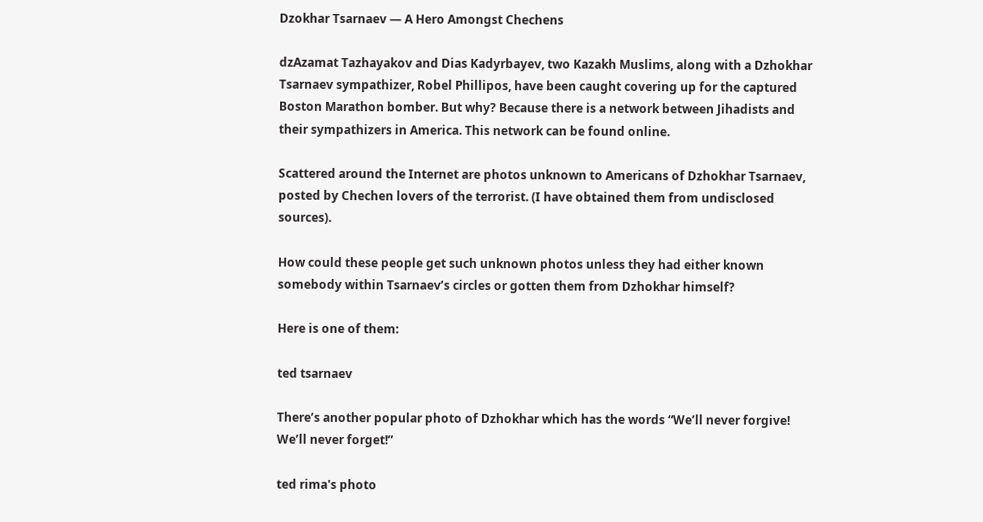Dzokhar Tsarnaev — A Hero Amongst Chechens

dzAzamat Tazhayakov and Dias Kadyrbayev, two Kazakh Muslims, along with a Dzhokhar Tsarnaev sympathizer, Robel Phillipos, have been caught covering up for the captured Boston Marathon bomber. But why? Because there is a network between Jihadists and their sympathizers in America. This network can be found online.

Scattered around the Internet are photos unknown to Americans of Dzhokhar Tsarnaev, posted by Chechen lovers of the terrorist. (I have obtained them from undisclosed sources).

How could these people get such unknown photos unless they had either known somebody within Tsarnaev’s circles or gotten them from Dzhokhar himself?

Here is one of them:

ted tsarnaev

There’s another popular photo of Dzhokhar which has the words “We’ll never forgive! We’ll never forget!”

ted rima's photo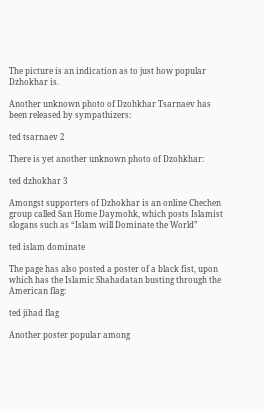The picture is an indication as to just how popular Dzhokhar is.

Another unknown photo of Dzohkhar Tsarnaev has been released by sympathizers:

ted tsarnaev 2

There is yet another unknown photo of Dzohkhar:

ted dzhokhar 3

Amongst supporters of Dzhokhar is an online Chechen group called San Home Daymohk, which posts Islamist slogans such as “Islam will Dominate the World”

ted islam dominate

The page has also posted a poster of a black fist, upon which has the Islamic Shahadatan busting through the American flag:

ted jihad flag

Another poster popular among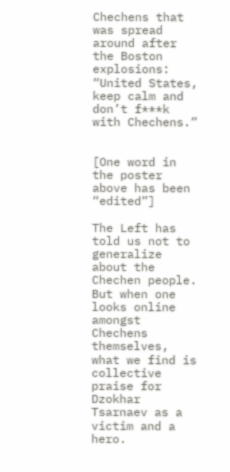Chechens that was spread around after the Boston explosions: “United States, keep calm and don’t f***k with Chechens.”


[One word in the poster above has been “edited”]

The Left has told us not to generalize about the Chechen people. But when one looks online amongst Chechens themselves, what we find is collective praise for Dzokhar Tsarnaev as a victim and a hero.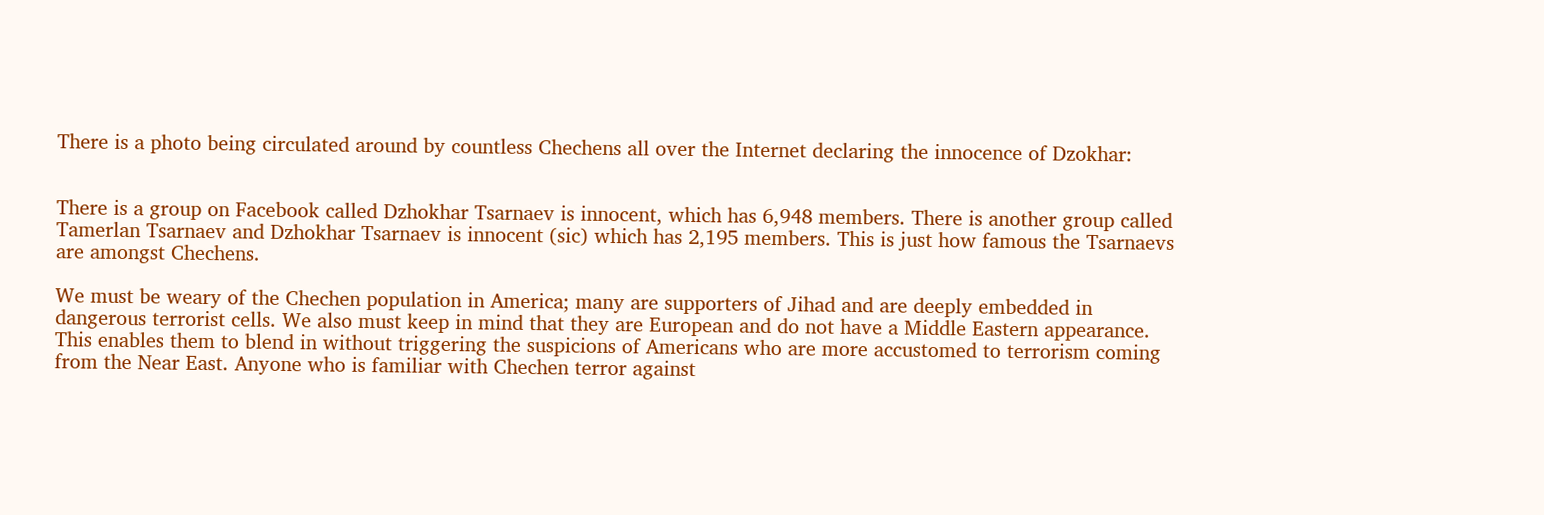There is a photo being circulated around by countless Chechens all over the Internet declaring the innocence of Dzokhar:


There is a group on Facebook called Dzhokhar Tsarnaev is innocent, which has 6,948 members. There is another group called Tamerlan Tsarnaev and Dzhokhar Tsarnaev is innocent (sic) which has 2,195 members. This is just how famous the Tsarnaevs are amongst Chechens.

We must be weary of the Chechen population in America; many are supporters of Jihad and are deeply embedded in dangerous terrorist cells. We also must keep in mind that they are European and do not have a Middle Eastern appearance. This enables them to blend in without triggering the suspicions of Americans who are more accustomed to terrorism coming from the Near East. Anyone who is familiar with Chechen terror against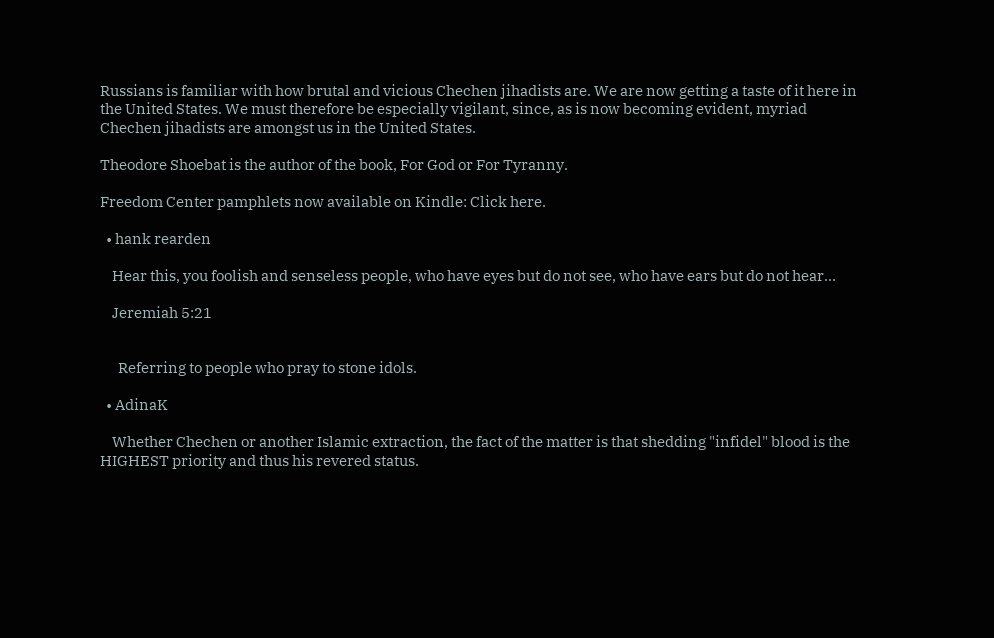Russians is familiar with how brutal and vicious Chechen jihadists are. We are now getting a taste of it here in the United States. We must therefore be especially vigilant, since, as is now becoming evident, myriad Chechen jihadists are amongst us in the United States.

Theodore Shoebat is the author of the book, For God or For Tyranny.

Freedom Center pamphlets now available on Kindle: Click here.

  • hank rearden

    Hear this, you foolish and senseless people, who have eyes but do not see, who have ears but do not hear…

    Jeremiah 5:21


      Referring to people who pray to stone idols.

  • AdinaK

    Whether Chechen or another Islamic extraction, the fact of the matter is that shedding "infidel" blood is the HIGHEST priority and thus his revered status.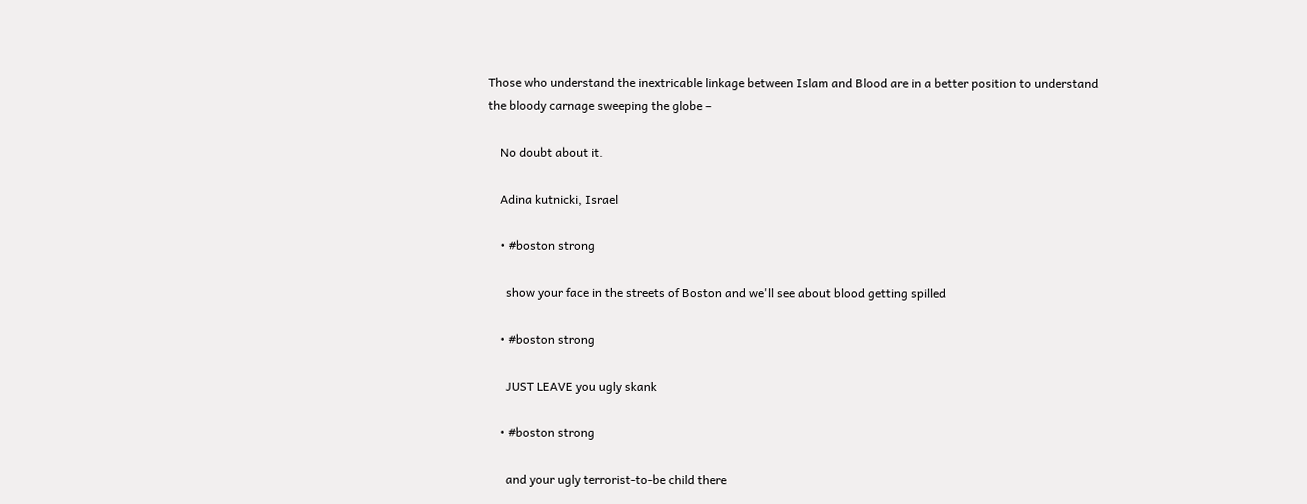Those who understand the inextricable linkage between Islam and Blood are in a better position to understand the bloody carnage sweeping the globe –

    No doubt about it.

    Adina kutnicki, Israel

    • #boston strong

      show your face in the streets of Boston and we'll see about blood getting spilled

    • #boston strong

      JUST LEAVE you ugly skank

    • #boston strong

      and your ugly terrorist-to-be child there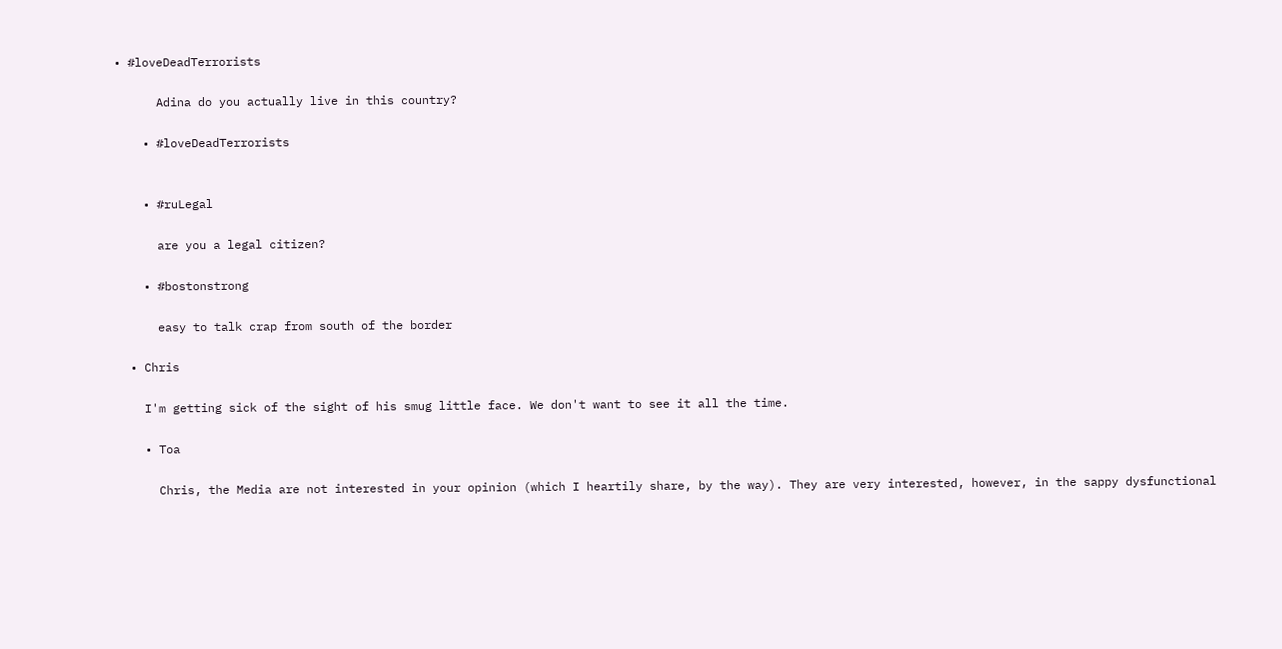• #loveDeadTerrorists

      Adina do you actually live in this country?

    • #loveDeadTerrorists


    • #ruLegal

      are you a legal citizen?

    • #bostonstrong

      easy to talk crap from south of the border

  • Chris

    I'm getting sick of the sight of his smug little face. We don't want to see it all the time.

    • Toa

      Chris, the Media are not interested in your opinion (which I heartily share, by the way). They are very interested, however, in the sappy dysfunctional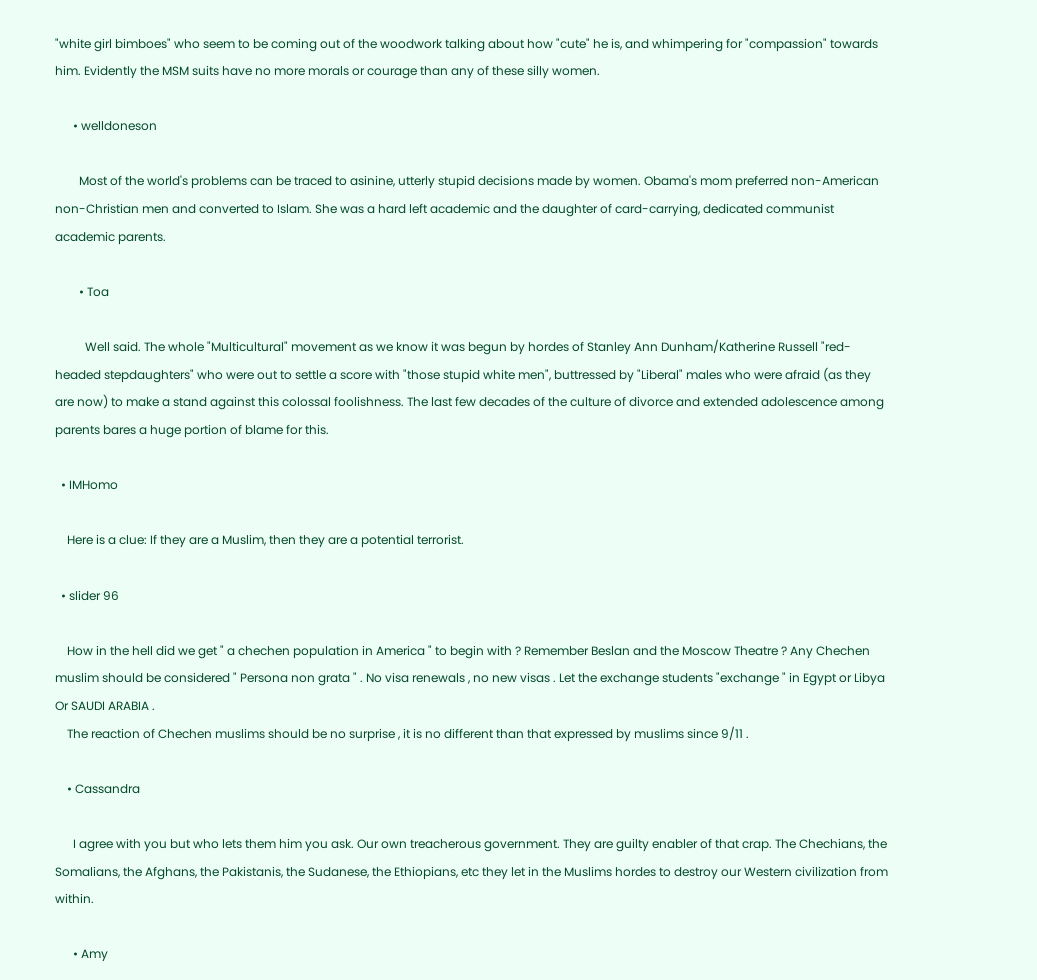"white girl bimboes" who seem to be coming out of the woodwork talking about how "cute" he is, and whimpering for "compassion" towards him. Evidently the MSM suits have no more morals or courage than any of these silly women.

      • welldoneson

        Most of the world's problems can be traced to asinine, utterly stupid decisions made by women. Obama's mom preferred non-American non-Christian men and converted to Islam. She was a hard left academic and the daughter of card-carrying, dedicated communist academic parents.

        • Toa

          Well said. The whole "Multicultural" movement as we know it was begun by hordes of Stanley Ann Dunham/Katherine Russell "red-headed stepdaughters" who were out to settle a score with "those stupid white men", buttressed by "Liberal" males who were afraid (as they are now) to make a stand against this colossal foolishness. The last few decades of the culture of divorce and extended adolescence among parents bares a huge portion of blame for this.

  • IMHomo

    Here is a clue: If they are a Muslim, then they are a potential terrorist.

  • slider 96

    How in the hell did we get " a chechen population in America " to begin with ? Remember Beslan and the Moscow Theatre ? Any Chechen muslim should be considered " Persona non grata " . No visa renewals , no new visas . Let the exchange students "exchange " in Egypt or Libya Or SAUDI ARABIA .
    The reaction of Chechen muslims should be no surprise , it is no different than that expressed by muslims since 9/11 .

    • Cassandra

      I agree with you but who lets them him you ask. Our own treacherous government. They are guilty enabler of that crap. The Chechians, the Somalians, the Afghans, the Pakistanis, the Sudanese, the Ethiopians, etc they let in the Muslims hordes to destroy our Western civilization from within.

      • Amy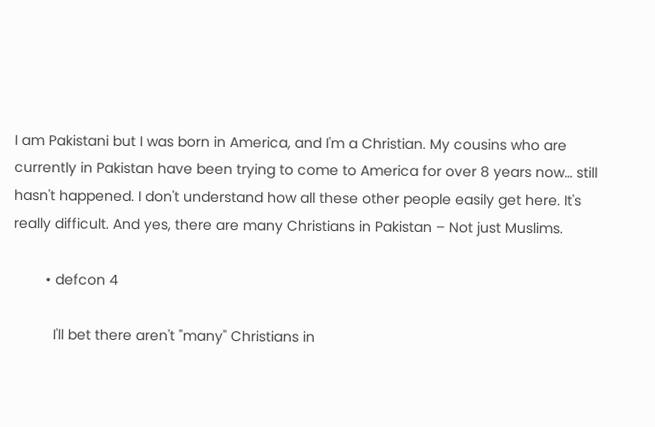I am Pakistani but I was born in America, and I'm a Christian. My cousins who are currently in Pakistan have been trying to come to America for over 8 years now… still hasn't happened. I don't understand how all these other people easily get here. It's really difficult. And yes, there are many Christians in Pakistan – Not just Muslims.

        • defcon 4

          I'll bet there aren't "many" Christians in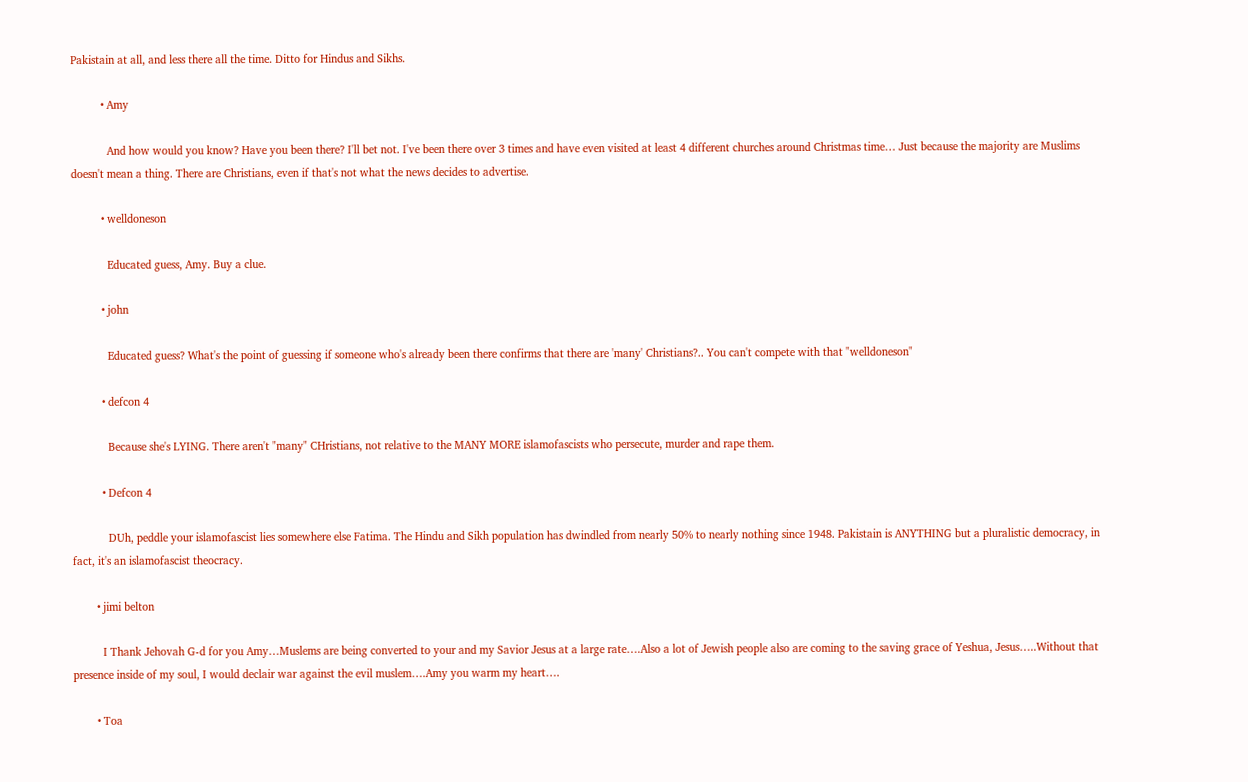Pakistain at all, and less there all the time. Ditto for Hindus and Sikhs.

          • Amy

            And how would you know? Have you been there? I'll bet not. I've been there over 3 times and have even visited at least 4 different churches around Christmas time… Just because the majority are Muslims doesn't mean a thing. There are Christians, even if that's not what the news decides to advertise.

          • welldoneson

            Educated guess, Amy. Buy a clue.

          • john

            Educated guess? What's the point of guessing if someone who's already been there confirms that there are 'many' Christians?.. You can't compete with that "welldoneson"

          • defcon 4

            Because she's LYING. There aren't "many" CHristians, not relative to the MANY MORE islamofascists who persecute, murder and rape them.

          • Defcon 4

            DUh, peddle your islamofascist lies somewhere else Fatima. The Hindu and Sikh population has dwindled from nearly 50% to nearly nothing since 1948. Pakistain is ANYTHING but a pluralistic democracy, in fact, it's an islamofascist theocracy.

        • jimi belton

          I Thank Jehovah G-d for you Amy…Muslems are being converted to your and my Savior Jesus at a large rate….Also a lot of Jewish people also are coming to the saving grace of Yeshua, Jesus…..Without that presence inside of my soul, I would declair war against the evil muslem….Amy you warm my heart….

        • Toa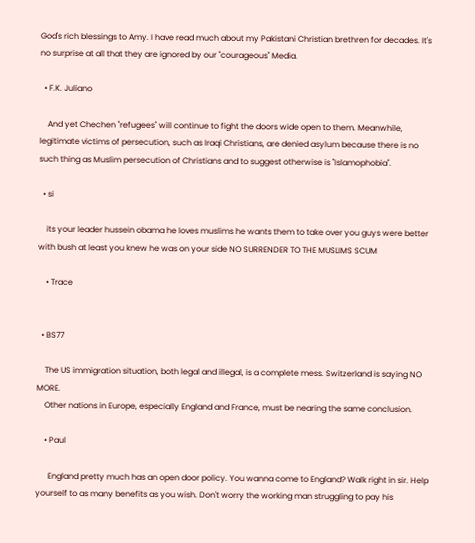God's rich blessings to Amy. I have read much about my Pakistani Christian brethren for decades. It's no surprise at all that they are ignored by our "courageous" Media.

  • F.K. Juliano

    And yet Chechen "refugees" will continue to fight the doors wide open to them. Meanwhile, legitimate victims of persecution, such as Iraqi Christians, are denied asylum because there is no such thing as Muslim persecution of Christians and to suggest otherwise is "Islamophobia".

  • si

    its your leader hussein obama he loves muslims he wants them to take over you guys were better with bush at least you knew he was on your side NO SURRENDER TO THE MUSLIMS SCUM

    • Trace


  • BS77

    The US immigration situation, both legal and illegal, is a complete mess. Switzerland is saying NO MORE.
    Other nations in Europe, especially England and France, must be nearing the same conclusion.

    • Paul

      England pretty much has an open door policy. You wanna come to England? Walk right in sir. Help yourself to as many benefits as you wish. Don't worry the working man struggling to pay his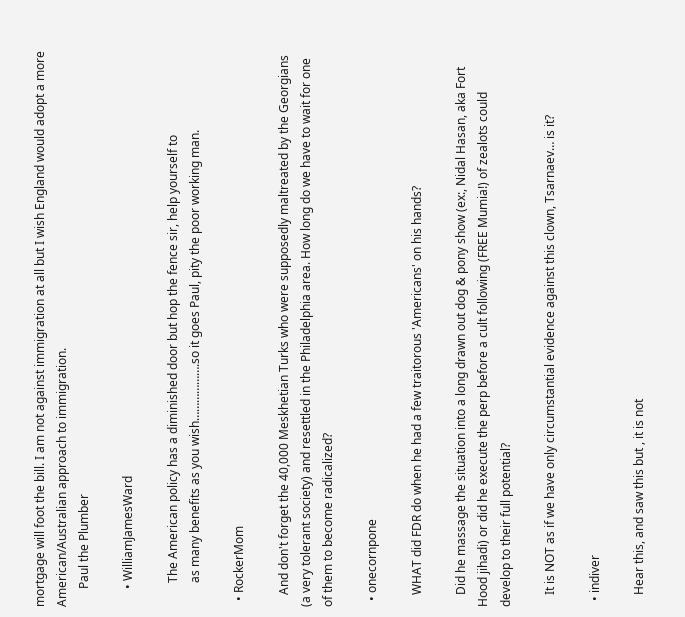mortgage will foot the bill. I am not against immigration at all but I wish England would adopt a more American/Australian approach to immigration.
      Paul the Plumber

      • WilliamJamesWard

        The American policy has a diminished door but hop the fence sir, help yourself to
        as many benefits as you wish……………….so it goes Paul, pity the poor working man.

  • RockerMom

    And don't forget the 40,000 Meskhetian Turks who were supposedly maltreated by the Georgians (a very tolerant society) and resettled in the Philadelphia area. How long do we have to wait for one of them to become radicalized?

  • onecornpone

    WHAT did FDR do when he had a few traitorous 'Americans' on his hands?

    Did he massage the situation into a long drawn out dog & pony show (ex:, Nidal Hasan, aka Fort Hood jihadi) or did he execute the perp before a cult following (FREE Mumia!) of zealots could develop to their full potential?

    It is NOT as if we have only circumstantial evidence against this clown, Tsarnaev… is it?

  • indiver

    Hear this, and saw this but , it is not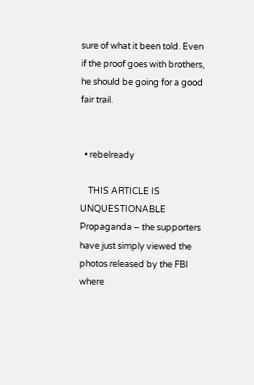sure of what it been told. Even if the proof goes with brothers, he should be going for a good fair trail.


  • rebelready

    THIS ARTICLE IS UNQUESTIONABLE Propaganda – the supporters have just simply viewed the photos released by the FBI where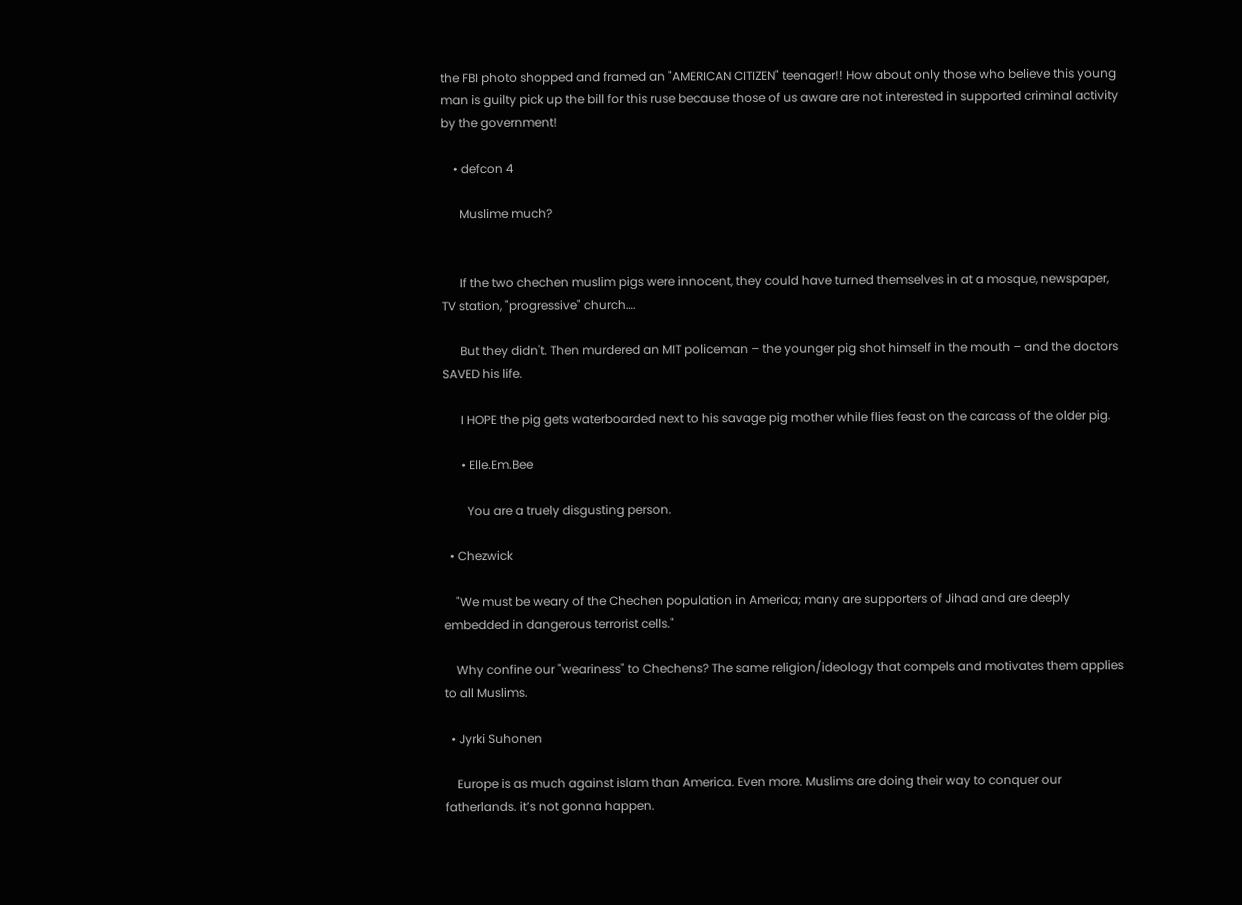the FBI photo shopped and framed an "AMERICAN CITIZEN" teenager!! How about only those who believe this young man is guilty pick up the bill for this ruse because those of us aware are not interested in supported criminal activity by the government!

    • defcon 4

      Muslime much?


      If the two chechen muslim pigs were innocent, they could have turned themselves in at a mosque, newspaper, TV station, "progressive" church….

      But they didn't. Then murdered an MIT policeman – the younger pig shot himself in the mouth – and the doctors SAVED his life.

      I HOPE the pig gets waterboarded next to his savage pig mother while flies feast on the carcass of the older pig.

      • Elle.Em.Bee

        You are a truely disgusting person.

  • Chezwick

    "We must be weary of the Chechen population in America; many are supporters of Jihad and are deeply embedded in dangerous terrorist cells."

    Why confine our "weariness" to Chechens? The same religion/ideology that compels and motivates them applies to all Muslims.

  • Jyrki Suhonen

    Europe is as much against islam than America. Even more. Muslims are doing their way to conquer our fatherlands. it’s not gonna happen.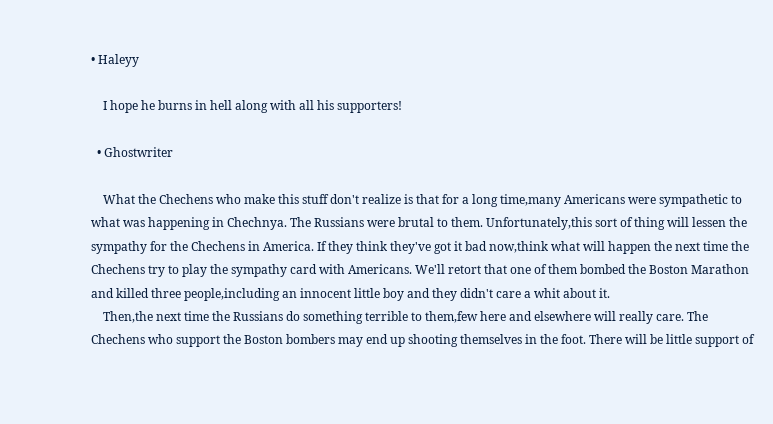• Haleyy

    I hope he burns in hell along with all his supporters!

  • Ghostwriter

    What the Chechens who make this stuff don't realize is that for a long time,many Americans were sympathetic to what was happening in Chechnya. The Russians were brutal to them. Unfortunately,this sort of thing will lessen the sympathy for the Chechens in America. If they think they've got it bad now,think what will happen the next time the Chechens try to play the sympathy card with Americans. We'll retort that one of them bombed the Boston Marathon and killed three people,including an innocent little boy and they didn't care a whit about it.
    Then,the next time the Russians do something terrible to them,few here and elsewhere will really care. The Chechens who support the Boston bombers may end up shooting themselves in the foot. There will be little support of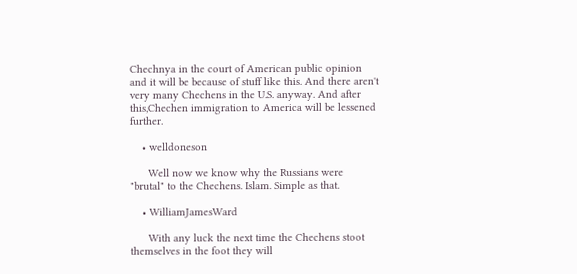Chechnya in the court of American public opinion and it will be because of stuff like this. And there aren't very many Chechens in the U.S. anyway. And after this,Chechen immigration to America will be lessened further.

    • welldoneson

      Well now we know why the Russians were "brutal" to the Chechens. Islam. Simple as that.

    • WilliamJamesWard

      With any luck the next time the Chechens stoot themselves in the foot they will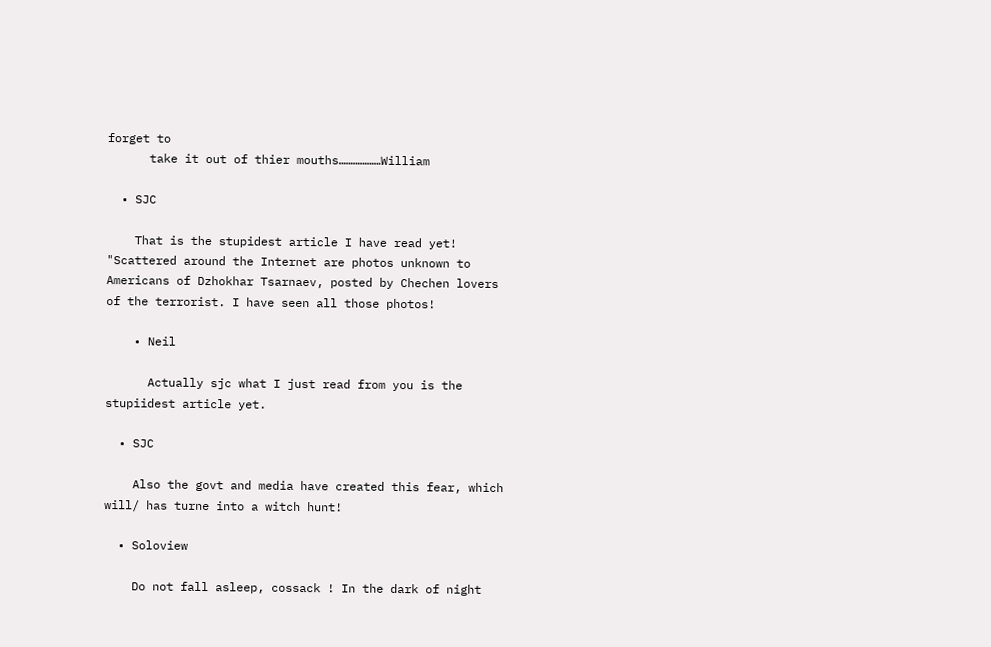forget to
      take it out of thier mouths………………William

  • SJC

    That is the stupidest article I have read yet! "Scattered around the Internet are photos unknown to Americans of Dzhokhar Tsarnaev, posted by Chechen lovers of the terrorist. I have seen all those photos!

    • Neil

      Actually sjc what I just read from you is the stupiidest article yet.

  • SJC

    Also the govt and media have created this fear, which will/ has turne into a witch hunt!

  • Soloview

    Do not fall asleep, cossack ! In the dark of night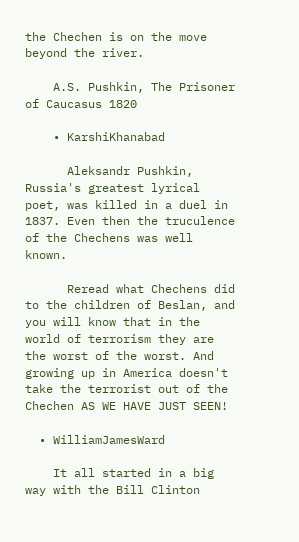the Chechen is on the move beyond the river.

    A.S. Pushkin, The Prisoner of Caucasus 1820

    • KarshiKhanabad

      Aleksandr Pushkin, Russia's greatest lyrical poet, was killed in a duel in 1837. Even then the truculence of the Chechens was well known.

      Reread what Chechens did to the children of Beslan, and you will know that in the world of terrorism they are the worst of the worst. And growing up in America doesn't take the terrorist out of the Chechen AS WE HAVE JUST SEEN!

  • WilliamJamesWard

    It all started in a big way with the Bill Clinton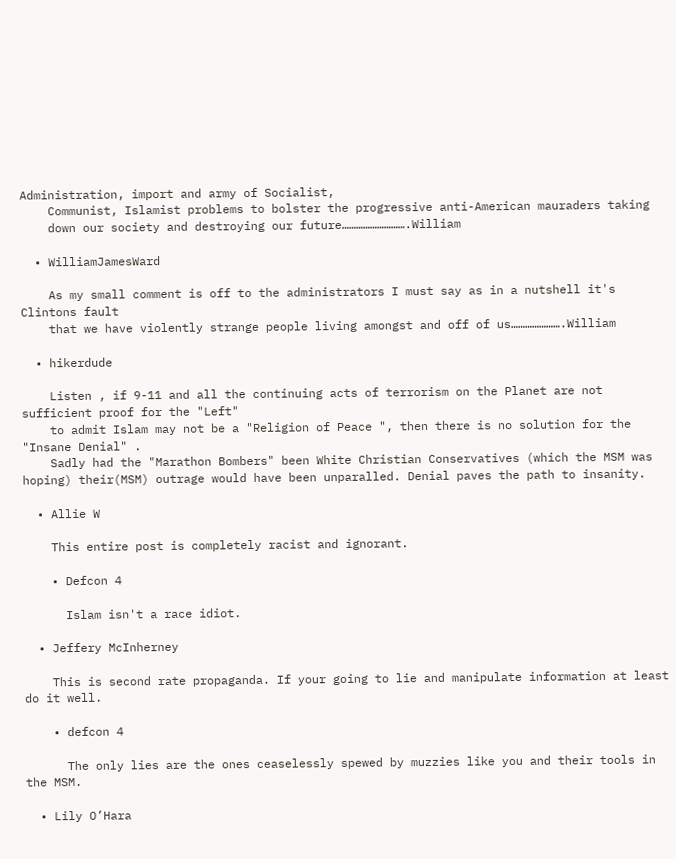Administration, import and army of Socialist,
    Communist, Islamist problems to bolster the progressive anti-American mauraders taking
    down our society and destroying our future……………………….William

  • WilliamJamesWard

    As my small comment is off to the administrators I must say as in a nutshell it's Clintons fault
    that we have violently strange people living amongst and off of us………………….William

  • hikerdude

    Listen , if 9-11 and all the continuing acts of terrorism on the Planet are not sufficient proof for the "Left"
    to admit Islam may not be a "Religion of Peace ", then there is no solution for the "Insane Denial" .
    Sadly had the "Marathon Bombers" been White Christian Conservatives (which the MSM was hoping) their(MSM) outrage would have been unparalled. Denial paves the path to insanity.

  • Allie W

    This entire post is completely racist and ignorant.

    • Defcon 4

      Islam isn't a race idiot.

  • Jeffery McInherney

    This is second rate propaganda. If your going to lie and manipulate information at least do it well.

    • defcon 4

      The only lies are the ones ceaselessly spewed by muzzies like you and their tools in the MSM.

  • Lily O’Hara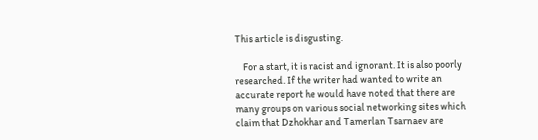This article is disgusting.

    For a start, it is racist and ignorant. It is also poorly researched. If the writer had wanted to write an accurate report he would have noted that there are many groups on various social networking sites which claim that Dzhokhar and Tamerlan Tsarnaev are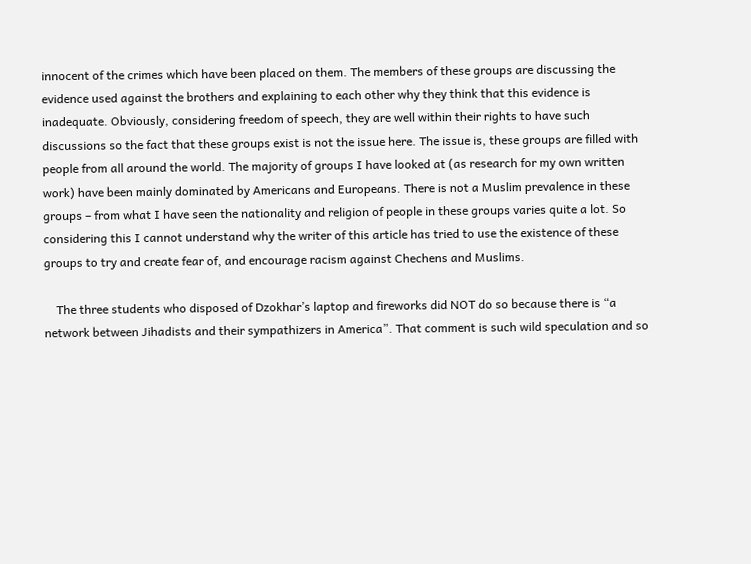innocent of the crimes which have been placed on them. The members of these groups are discussing the evidence used against the brothers and explaining to each other why they think that this evidence is inadequate. Obviously, considering freedom of speech, they are well within their rights to have such discussions so the fact that these groups exist is not the issue here. The issue is, these groups are filled with people from all around the world. The majority of groups I have looked at (as research for my own written work) have been mainly dominated by Americans and Europeans. There is not a Muslim prevalence in these groups – from what I have seen the nationality and religion of people in these groups varies quite a lot. So considering this I cannot understand why the writer of this article has tried to use the existence of these groups to try and create fear of, and encourage racism against Chechens and Muslims.

    The three students who disposed of Dzokhar’s laptop and fireworks did NOT do so because there is “a network between Jihadists and their sympathizers in America”. That comment is such wild speculation and so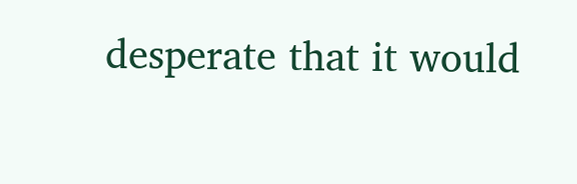desperate that it would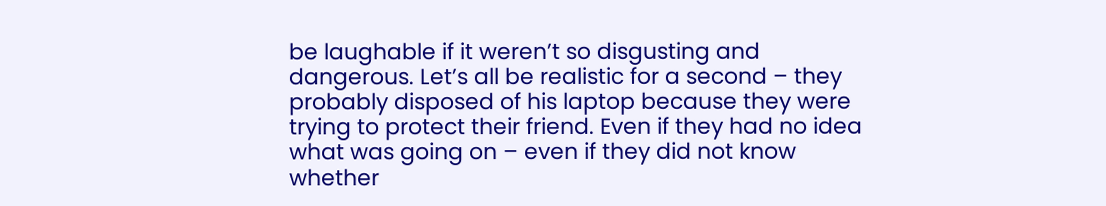be laughable if it weren’t so disgusting and dangerous. Let’s all be realistic for a second – they probably disposed of his laptop because they were trying to protect their friend. Even if they had no idea what was going on – even if they did not know whether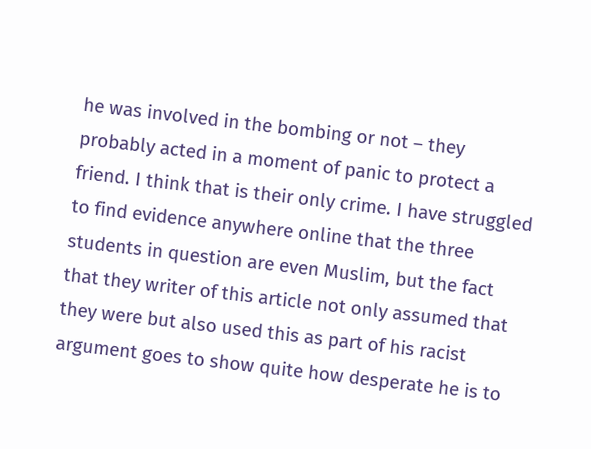he was involved in the bombing or not – they probably acted in a moment of panic to protect a friend. I think that is their only crime. I have struggled to find evidence anywhere online that the three students in question are even Muslim, but the fact that they writer of this article not only assumed that they were but also used this as part of his racist argument goes to show quite how desperate he is to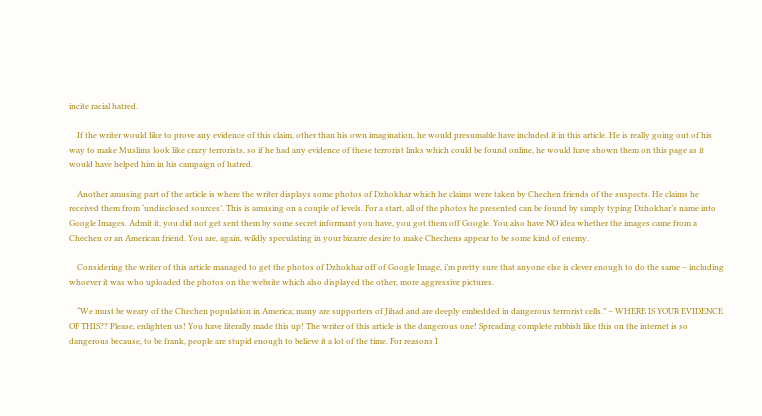incite racial hatred.

    If the writer would like to prove any evidence of this claim, other than his own imagination, he would presumable have included it in this article. He is really going out of his way to make Muslims look like crazy terrorists, so if he had any evidence of these terrorist links which could be found online, he would have shown them on this page as it would have helped him in his campaign of hatred.

    Another amusing part of the article is where the writer displays some photos of Dzhokhar which he claims were taken by Chechen friends of the suspects. He claims he received them from ‘undisclosed sources’. This is amusing on a couple of levels. For a start, all of the photos he presented can be found by simply typing Dzhokhar’s name into Google Images. Admit it, you did not get sent them by some secret informant you have, you got them off Google. You also have NO idea whether the images came from a Chechen or an American friend. You are, again, wildly speculating in your bizarre desire to make Chechens appear to be some kind of enemy.

    Considering the writer of this article managed to get the photos of Dzhokhar off of Google Image, i’m pretty sure that anyone else is clever enough to do the same – including whoever it was who uploaded the photos on the website which also displayed the other, more aggressive pictures.

    “We must be weary of the Chechen population in America; many are supporters of Jihad and are deeply embedded in dangerous terrorist cells.” – WHERE IS YOUR EVIDENCE OF THIS?? Please, enlighten us! You have literally made this up! The writer of this article is the dangerous one! Spreading complete rubbish like this on the internet is so dangerous because, to be frank, people are stupid enough to believe it a lot of the time. For reasons I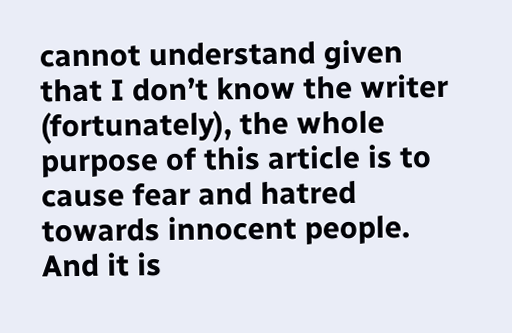cannot understand given that I don’t know the writer (fortunately), the whole purpose of this article is to cause fear and hatred towards innocent people. And it is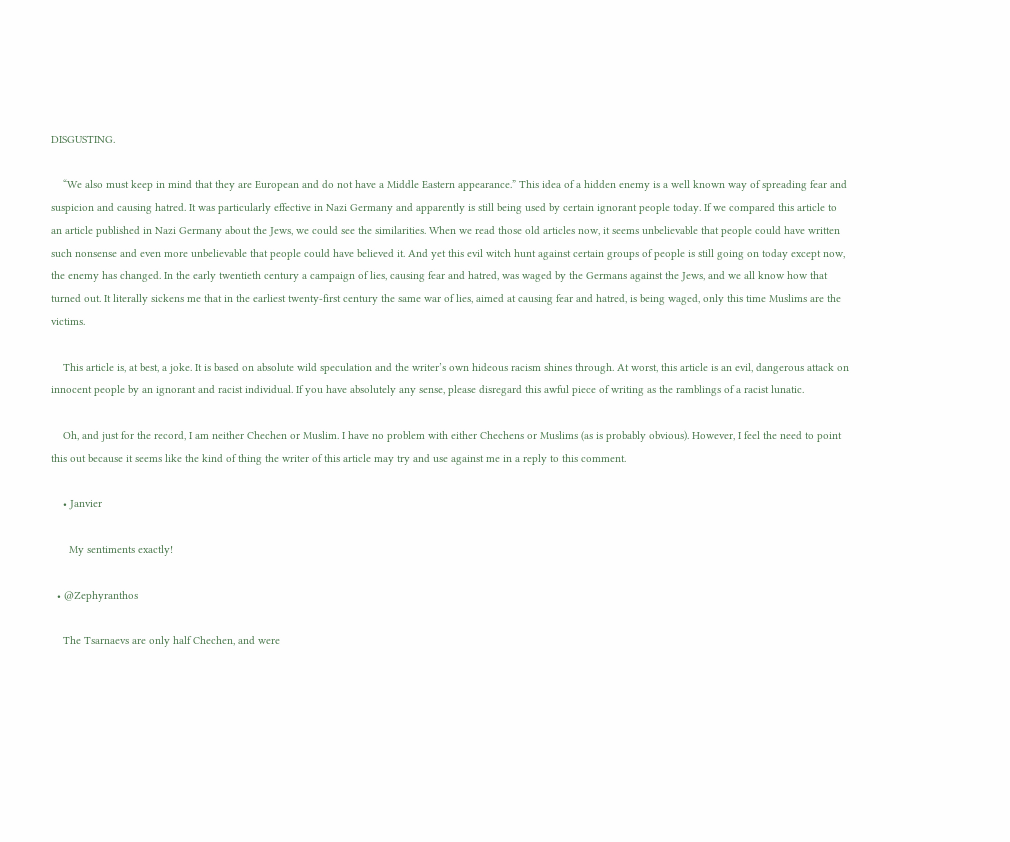DISGUSTING.

    “We also must keep in mind that they are European and do not have a Middle Eastern appearance.” This idea of a hidden enemy is a well known way of spreading fear and suspicion and causing hatred. It was particularly effective in Nazi Germany and apparently is still being used by certain ignorant people today. If we compared this article to an article published in Nazi Germany about the Jews, we could see the similarities. When we read those old articles now, it seems unbelievable that people could have written such nonsense and even more unbelievable that people could have believed it. And yet this evil witch hunt against certain groups of people is still going on today except now, the enemy has changed. In the early twentieth century a campaign of lies, causing fear and hatred, was waged by the Germans against the Jews, and we all know how that turned out. It literally sickens me that in the earliest twenty-first century the same war of lies, aimed at causing fear and hatred, is being waged, only this time Muslims are the victims.

    This article is, at best, a joke. It is based on absolute wild speculation and the writer’s own hideous racism shines through. At worst, this article is an evil, dangerous attack on innocent people by an ignorant and racist individual. If you have absolutely any sense, please disregard this awful piece of writing as the ramblings of a racist lunatic.

    Oh, and just for the record, I am neither Chechen or Muslim. I have no problem with either Chechens or Muslims (as is probably obvious). However, I feel the need to point this out because it seems like the kind of thing the writer of this article may try and use against me in a reply to this comment.

    • Janvier

      My sentiments exactly!

  • @Zephyranthos

    The Tsarnaevs are only half Chechen, and were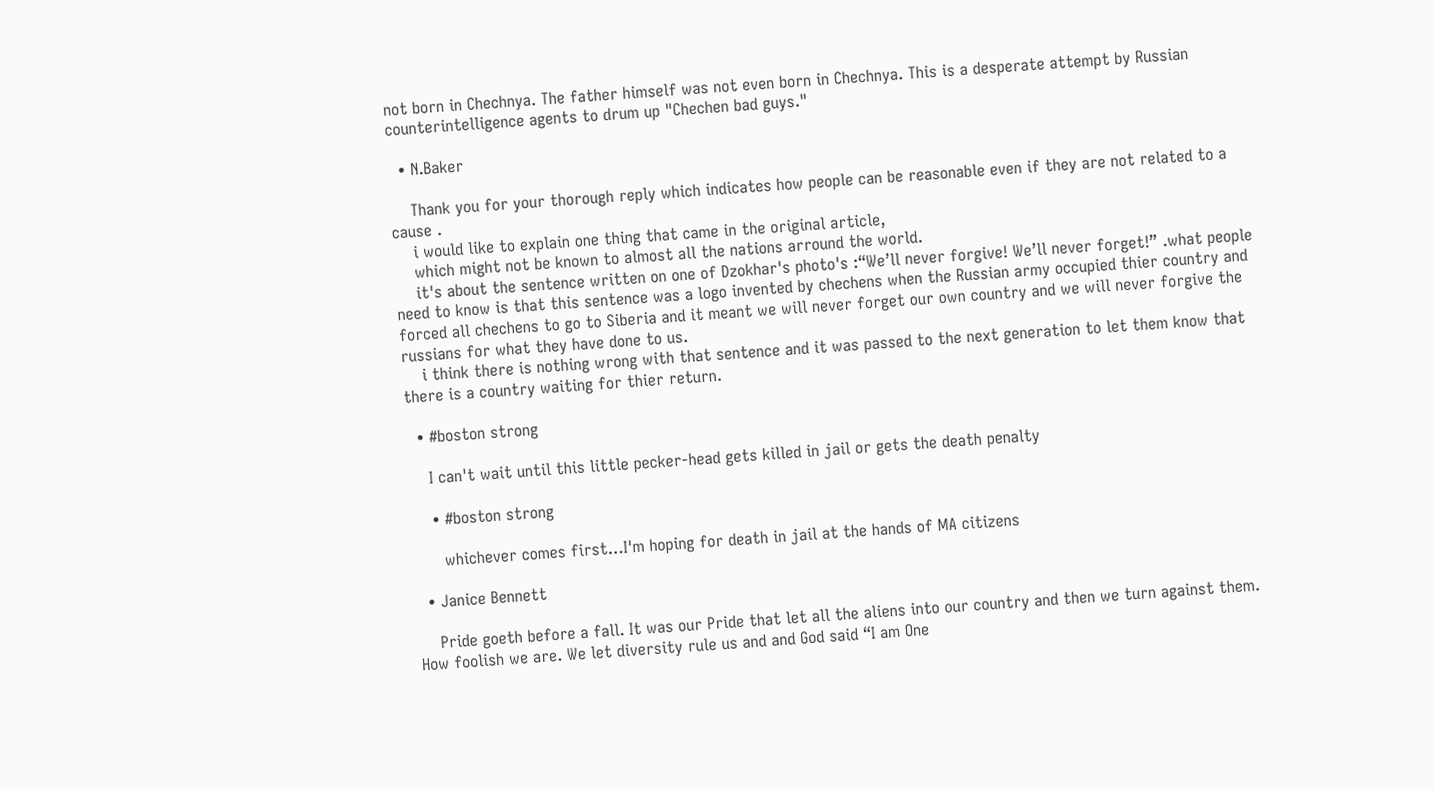not born in Chechnya. The father himself was not even born in Chechnya. This is a desperate attempt by Russian counterintelligence agents to drum up "Chechen bad guys."

  • N.Baker

    Thank you for your thorough reply which indicates how people can be reasonable even if they are not related to a cause .
    i would like to explain one thing that came in the original article,
    which might not be known to almost all the nations arround the world.
    it's about the sentence written on one of Dzokhar's photo's :“We’ll never forgive! We’ll never forget!” .what people need to know is that this sentence was a logo invented by chechens when the Russian army occupied thier country and forced all chechens to go to Siberia and it meant we will never forget our own country and we will never forgive the russians for what they have done to us.
    i think there is nothing wrong with that sentence and it was passed to the next generation to let them know that there is a country waiting for thier return.

  • #boston strong

    I can't wait until this little pecker-head gets killed in jail or gets the death penalty

    • #boston strong

      whichever comes first…I'm hoping for death in jail at the hands of MA citizens

  • Janice Bennett

    Pride goeth before a fall. It was our Pride that let all the aliens into our country and then we turn against them. How foolish we are. We let diversity rule us and and God said “I am One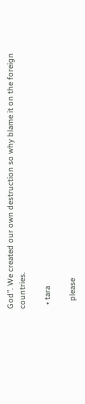God”. We created our own destruction so why blame it on the foreign countries.

  • tara

    please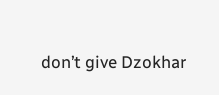don’t give Dzokhar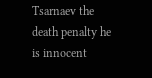Tsarnaev the death penalty he is innocent